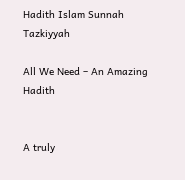Hadith Islam Sunnah Tazkiyyah

All We Need – An Amazing Hadith


A truly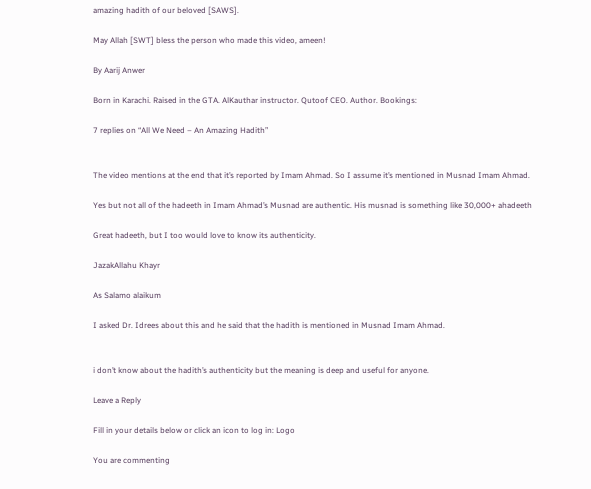amazing hadith of our beloved [SAWS].

May Allah [SWT] bless the person who made this video, ameen!

By Aarij Anwer

Born in Karachi. Raised in the GTA. AlKauthar instructor. Qutoof CEO. Author. Bookings:

7 replies on “All We Need – An Amazing Hadith”


The video mentions at the end that it’s reported by Imam Ahmad. So I assume it’s mentioned in Musnad Imam Ahmad.

Yes but not all of the hadeeth in Imam Ahmad’s Musnad are authentic. His musnad is something like 30,000+ ahadeeth

Great hadeeth, but I too would love to know its authenticity.

JazakAllahu Khayr

As Salamo alaikum

I asked Dr. Idrees about this and he said that the hadith is mentioned in Musnad Imam Ahmad.


i don’t know about the hadith’s authenticity but the meaning is deep and useful for anyone.

Leave a Reply

Fill in your details below or click an icon to log in: Logo

You are commenting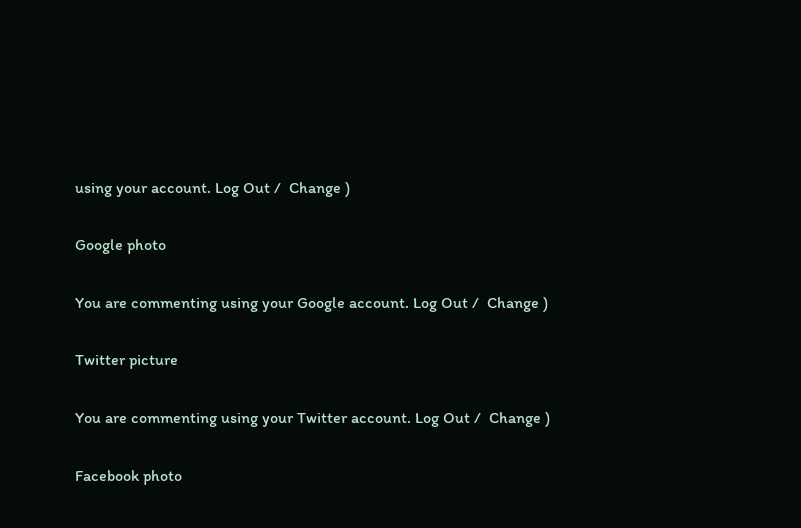using your account. Log Out /  Change )

Google photo

You are commenting using your Google account. Log Out /  Change )

Twitter picture

You are commenting using your Twitter account. Log Out /  Change )

Facebook photo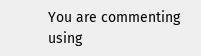You are commenting using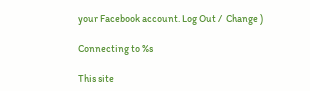your Facebook account. Log Out /  Change )

Connecting to %s

This site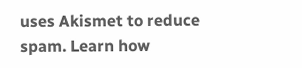uses Akismet to reduce spam. Learn how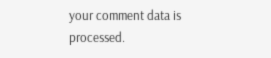your comment data is processed.